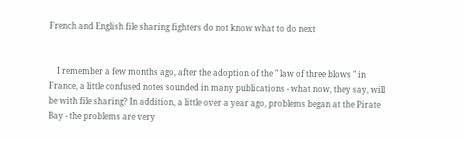French and English file sharing fighters do not know what to do next


    I remember a few months ago, after the adoption of the " law of three blows " in France, a little confused notes sounded in many publications - what now, they say, will be with file sharing? In addition, a little over a year ago, problems began at the Pirate Bay - the problems are very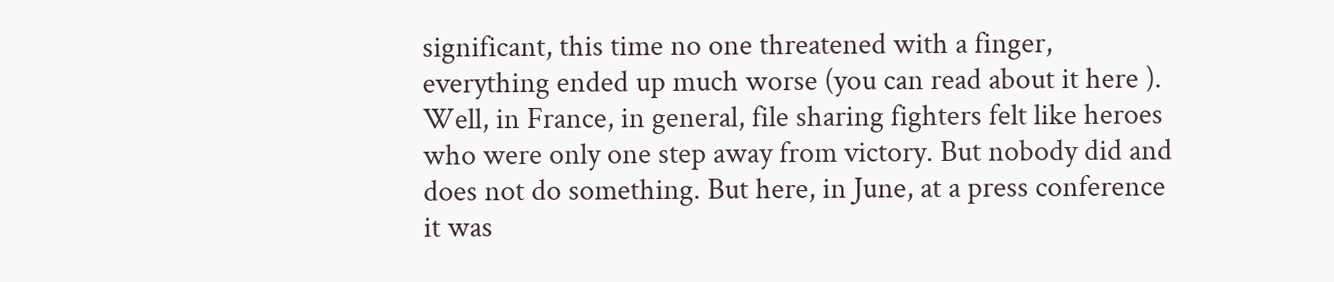significant, this time no one threatened with a finger, everything ended up much worse (you can read about it here ). Well, in France, in general, file sharing fighters felt like heroes who were only one step away from victory. But nobody did and does not do something. But here, in June, at a press conference it was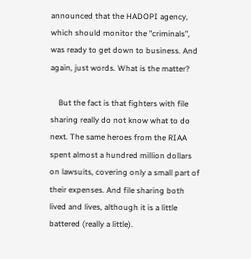announced that the HADOPI agency, which should monitor the "criminals", was ready to get down to business. And again, just words. What is the matter?

    But the fact is that fighters with file sharing really do not know what to do next. The same heroes from the RIAA spent almost a hundred million dollars on lawsuits, covering only a small part of their expenses. And file sharing both lived and lives, although it is a little battered (really a little).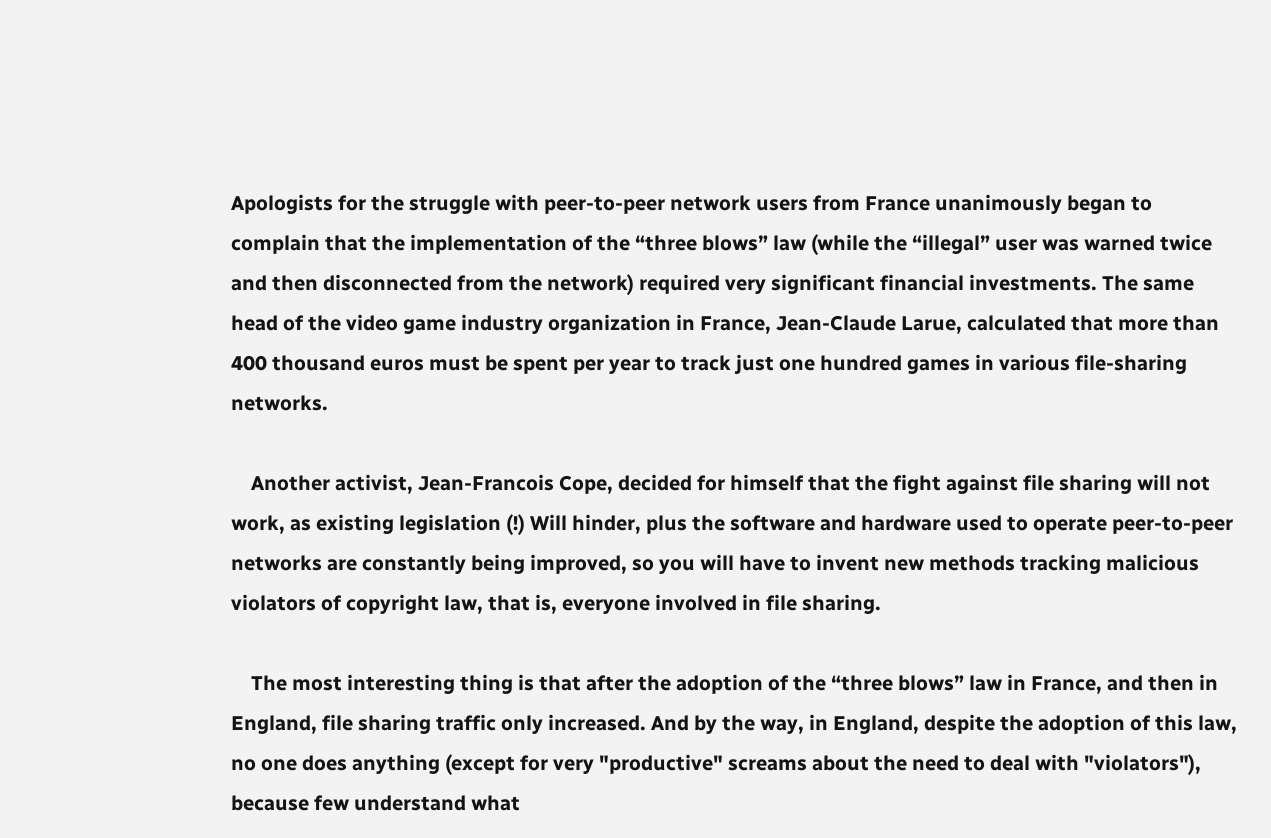Apologists for the struggle with peer-to-peer network users from France unanimously began to complain that the implementation of the “three blows” law (while the “illegal” user was warned twice and then disconnected from the network) required very significant financial investments. The same head of the video game industry organization in France, Jean-Claude Larue, calculated that more than 400 thousand euros must be spent per year to track just one hundred games in various file-sharing networks.

    Another activist, Jean-Francois Cope, decided for himself that the fight against file sharing will not work, as existing legislation (!) Will hinder, plus the software and hardware used to operate peer-to-peer networks are constantly being improved, so you will have to invent new methods tracking malicious violators of copyright law, that is, everyone involved in file sharing.

    The most interesting thing is that after the adoption of the “three blows” law in France, and then in England, file sharing traffic only increased. And by the way, in England, despite the adoption of this law, no one does anything (except for very "productive" screams about the need to deal with "violators"), because few understand what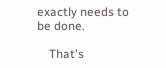exactly needs to be done.

    That's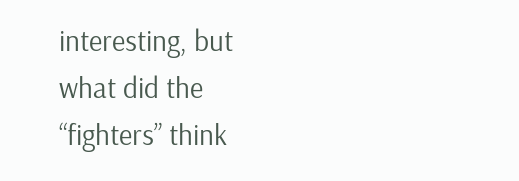interesting, but what did the “fighters” think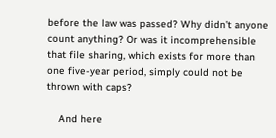before the law was passed? Why didn’t anyone count anything? Or was it incomprehensible that file sharing, which exists for more than one five-year period, simply could not be thrown with caps?

    And here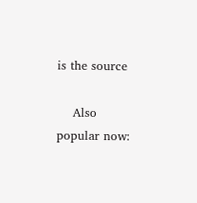is the source

    Also popular now: